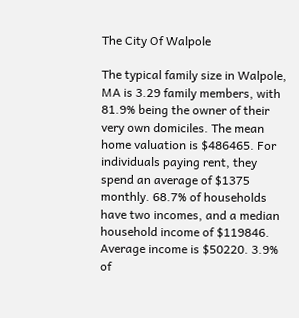The City Of Walpole

The typical family size in Walpole, MA is 3.29 family members, with 81.9% being the owner of their very own domiciles. The mean home valuation is $486465. For individuals paying rent, they spend an average of $1375 monthly. 68.7% of households have two incomes, and a median household income of $119846. Average income is $50220. 3.9% of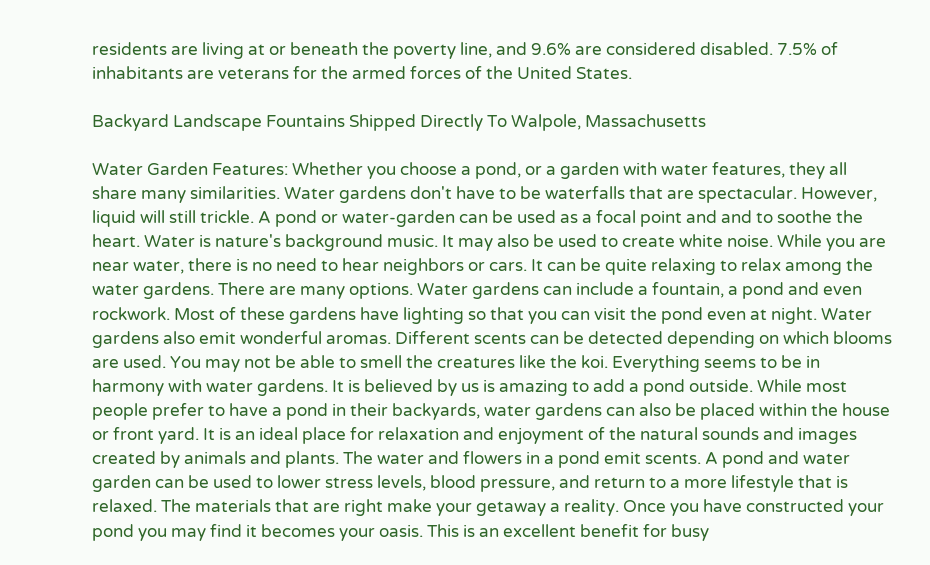residents are living at or beneath the poverty line, and 9.6% are considered disabled. 7.5% of inhabitants are veterans for the armed forces of the United States.

Backyard Landscape Fountains Shipped Directly To Walpole, Massachusetts

Water Garden Features: Whether you choose a pond, or a garden with water features, they all share many similarities. Water gardens don't have to be waterfalls that are spectacular. However, liquid will still trickle. A pond or water-garden can be used as a focal point and and to soothe the heart. Water is nature's background music. It may also be used to create white noise. While you are near water, there is no need to hear neighbors or cars. It can be quite relaxing to relax among the water gardens. There are many options. Water gardens can include a fountain, a pond and even rockwork. Most of these gardens have lighting so that you can visit the pond even at night. Water gardens also emit wonderful aromas. Different scents can be detected depending on which blooms are used. You may not be able to smell the creatures like the koi. Everything seems to be in harmony with water gardens. It is believed by us is amazing to add a pond outside. While most people prefer to have a pond in their backyards, water gardens can also be placed within the house or front yard. It is an ideal place for relaxation and enjoyment of the natural sounds and images created by animals and plants. The water and flowers in a pond emit scents. A pond and water garden can be used to lower stress levels, blood pressure, and return to a more lifestyle that is relaxed. The materials that are right make your getaway a reality. Once you have constructed your pond you may find it becomes your oasis. This is an excellent benefit for busy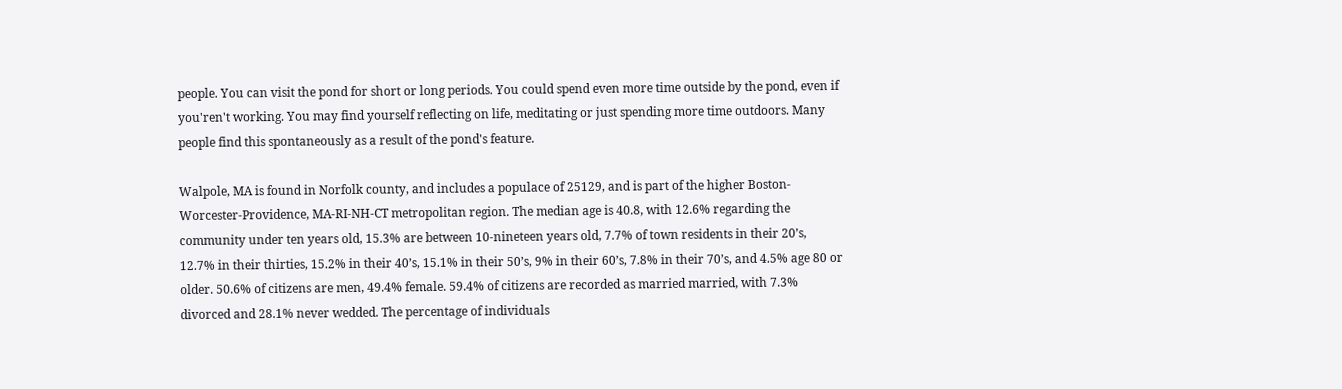people. You can visit the pond for short or long periods. You could spend even more time outside by the pond, even if you'ren't working. You may find yourself reflecting on life, meditating or just spending more time outdoors. Many people find this spontaneously as a result of the pond's feature.

Walpole, MA is found in Norfolk county, and includes a populace of 25129, and is part of the higher Boston-Worcester-Providence, MA-RI-NH-CT metropolitan region. The median age is 40.8, with 12.6% regarding the community under ten years old, 15.3% are between 10-nineteen years old, 7.7% of town residents in their 20’s, 12.7% in their thirties, 15.2% in their 40’s, 15.1% in their 50’s, 9% in their 60’s, 7.8% in their 70’s, and 4.5% age 80 or older. 50.6% of citizens are men, 49.4% female. 59.4% of citizens are recorded as married married, with 7.3% divorced and 28.1% never wedded. The percentage of individuals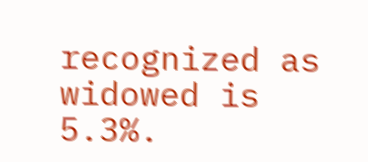recognized as widowed is 5.3%.